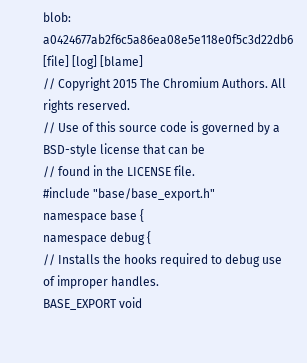blob: a0424677ab2f6c5a86ea08e5e118e0f5c3d22db6 [file] [log] [blame]
// Copyright 2015 The Chromium Authors. All rights reserved.
// Use of this source code is governed by a BSD-style license that can be
// found in the LICENSE file.
#include "base/base_export.h"
namespace base {
namespace debug {
// Installs the hooks required to debug use of improper handles.
BASE_EXPORT void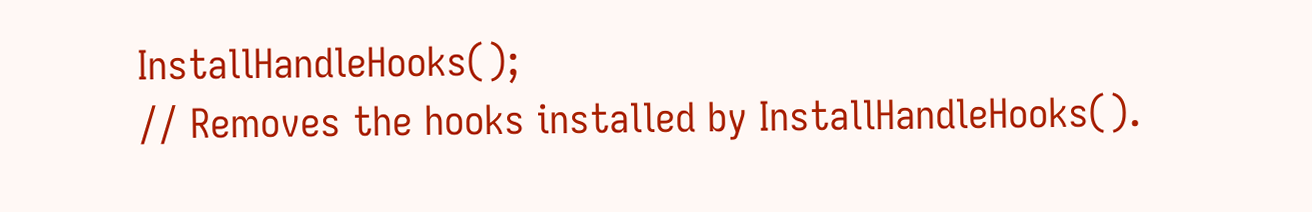InstallHandleHooks();
// Removes the hooks installed by InstallHandleHooks().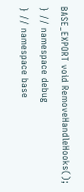BASE_EXPORT void RemoveHandleHooks();
} // namespace debug
} // namespace base